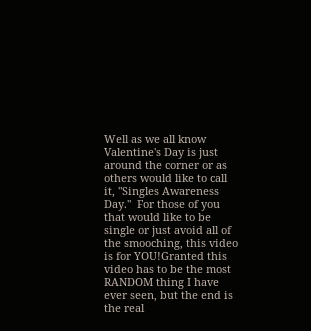Well as we all know Valentine's Day is just around the corner or as others would like to call it, "Singles Awareness Day."  For those of you that would like to be single or just avoid all of the smooching, this video is for YOU!Granted this video has to be the most RANDOM thing I have ever seen, but the end is the real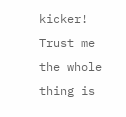kicker! Trust me the whole thing is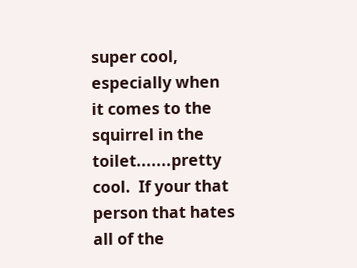super cool, especially when it comes to the squirrel in the toilet.......pretty cool.  If your that person that hates all of the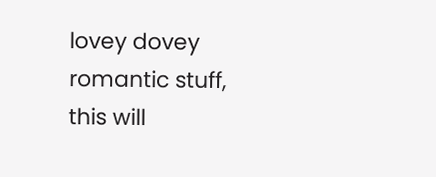lovey dovey romantic stuff, this will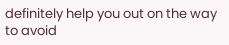definitely help you out on the way to avoid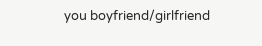you boyfriend/girlfriend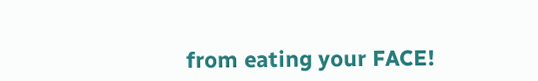from eating your FACE!